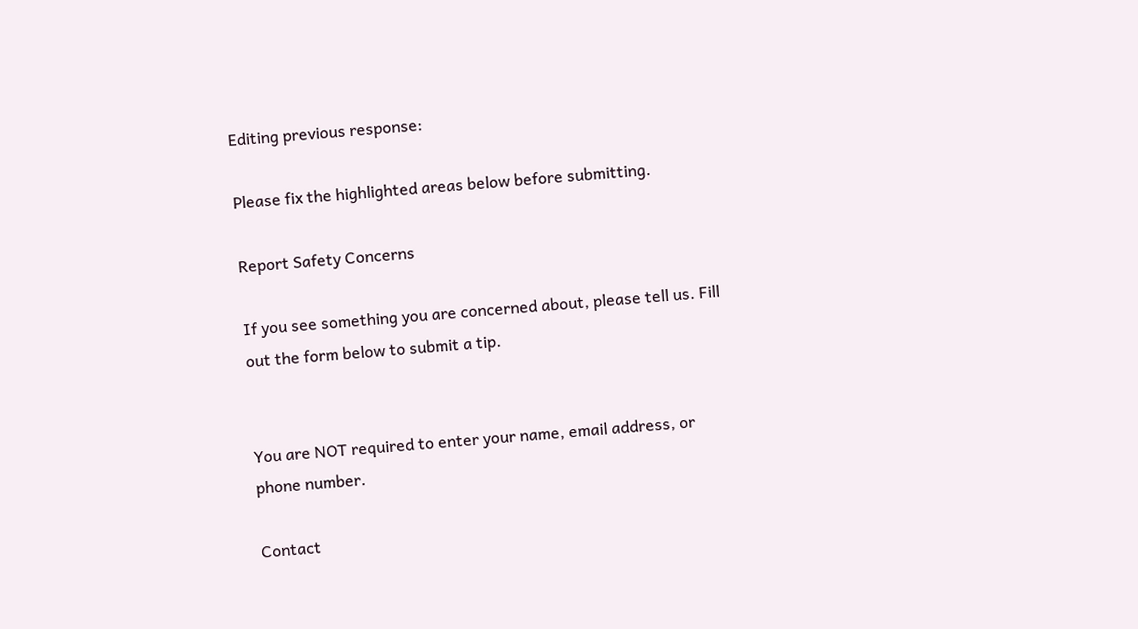Editing previous response:

Please fix the highlighted areas below before submitting.

Report Safety Concerns

If you see something you are concerned about, please tell us. Fill out the form below to submit a tip.


You are NOT required to enter your name, email address, or phone number.

Contact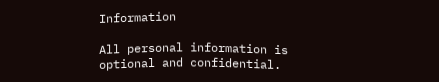Information

All personal information is optional and confidential.